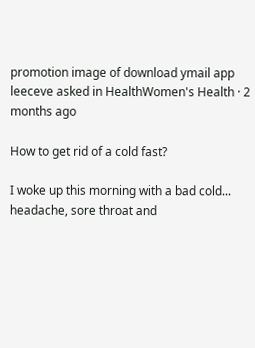promotion image of download ymail app
leeceve asked in HealthWomen's Health · 2 months ago

How to get rid of a cold fast?

I woke up this morning with a bad cold... headache, sore throat and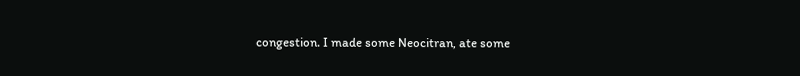congestion. I made some Neocitran, ate some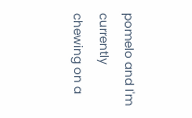pomelo and I'm currently chewing on a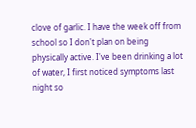clove of garlic. I have the week off from school so I don't plan on being physically active. I've been drinking a lot of water, I first noticed symptoms last night so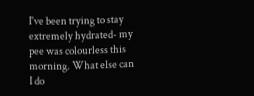I've been trying to stay extremely hydrated- my pee was colourless this morning. What else can I do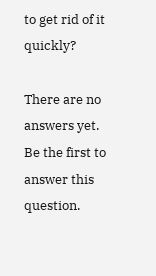to get rid of it quickly?

There are no answers yet.
Be the first to answer this question.